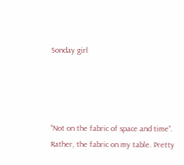Sonday girl




“Not on the fabric of space and time”. Rather, the fabric on my table. Pretty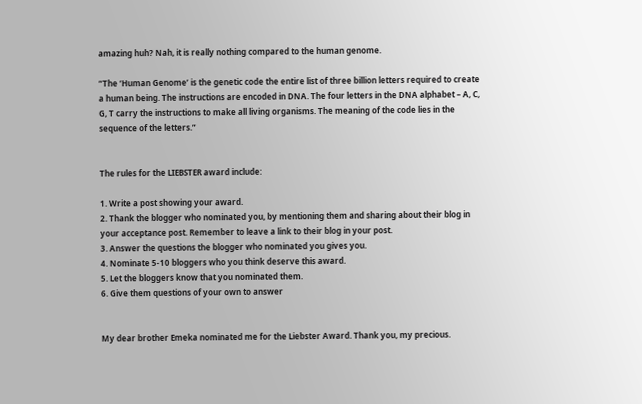amazing huh? Nah, it is really nothing compared to the human genome.

“The ‘Human Genome’ is the genetic code the entire list of three billion letters required to create a human being. The instructions are encoded in DNA. The four letters in the DNA alphabet – A, C, G, T carry the instructions to make all living organisms. The meaning of the code lies in the sequence of the letters.”


The rules for the LIEBSTER award include:

1. Write a post showing your award.
2. Thank the blogger who nominated you, by mentioning them and sharing about their blog in your acceptance post. Remember to leave a link to their blog in your post.
3. Answer the questions the blogger who nominated you gives you.
4. Nominate 5-10 bloggers who you think deserve this award.
5. Let the bloggers know that you nominated them.
6. Give them questions of your own to answer


My dear brother Emeka nominated me for the Liebster Award. Thank you, my precious.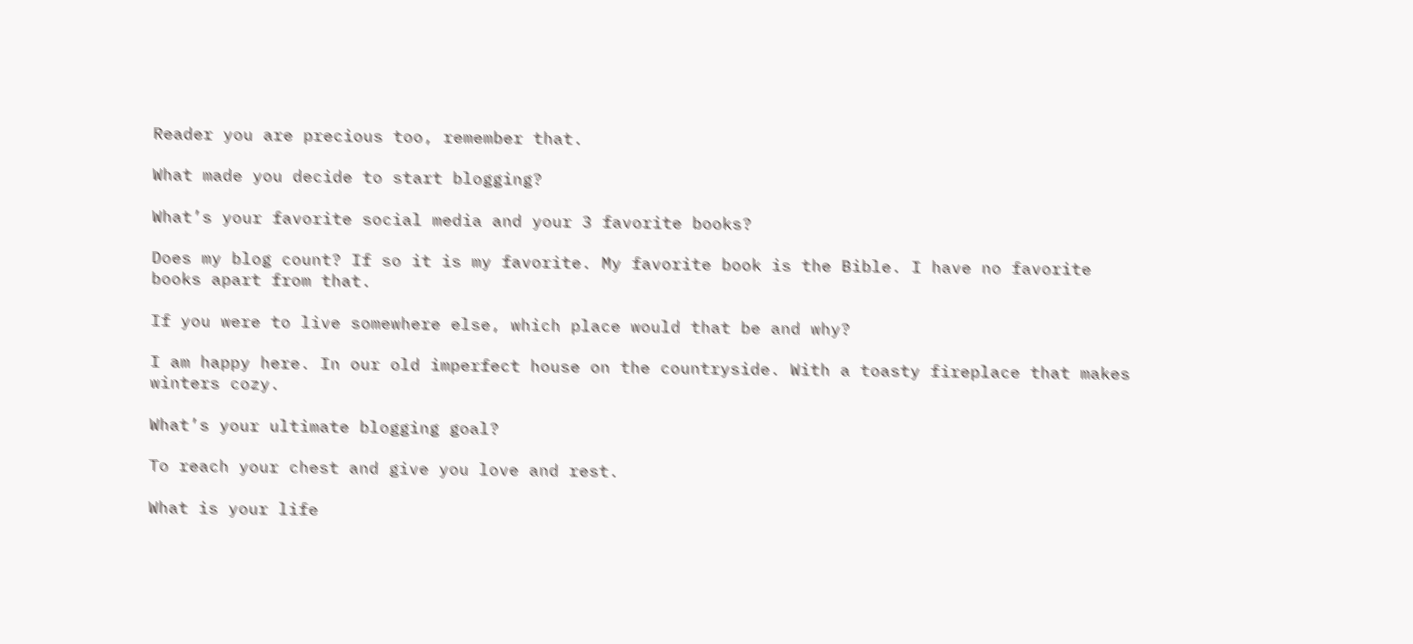Reader you are precious too, remember that.

What made you decide to start blogging?

What’s your favorite social media and your 3 favorite books?

Does my blog count? If so it is my favorite. My favorite book is the Bible. I have no favorite books apart from that.

If you were to live somewhere else, which place would that be and why?

I am happy here. In our old imperfect house on the countryside. With a toasty fireplace that makes winters cozy.

What’s your ultimate blogging goal?

To reach your chest and give you love and rest.

What is your life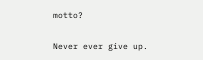motto?

Never ever give up.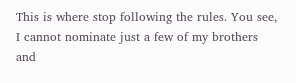This is where stop following the rules. You see, I cannot nominate just a few of my brothers and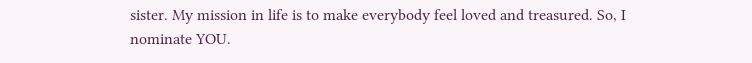sister. My mission in life is to make everybody feel loved and treasured. So, I nominate YOU.